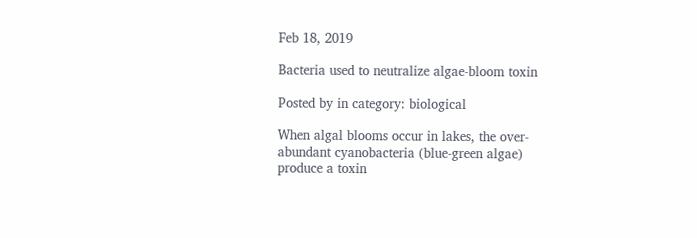Feb 18, 2019

Bacteria used to neutralize algae-bloom toxin

Posted by in category: biological

When algal blooms occur in lakes, the over-abundant cyanobacteria (blue-green algae) produce a toxin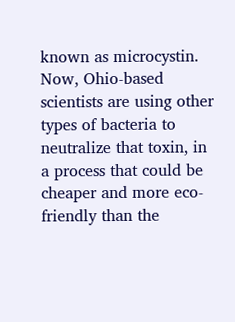known as microcystin. Now, Ohio-based scientists are using other types of bacteria to neutralize that toxin, in a process that could be cheaper and more eco-friendly than the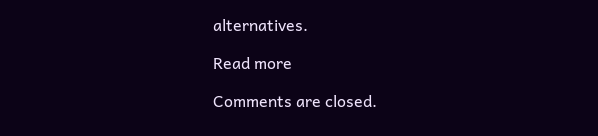alternatives.

Read more

Comments are closed.